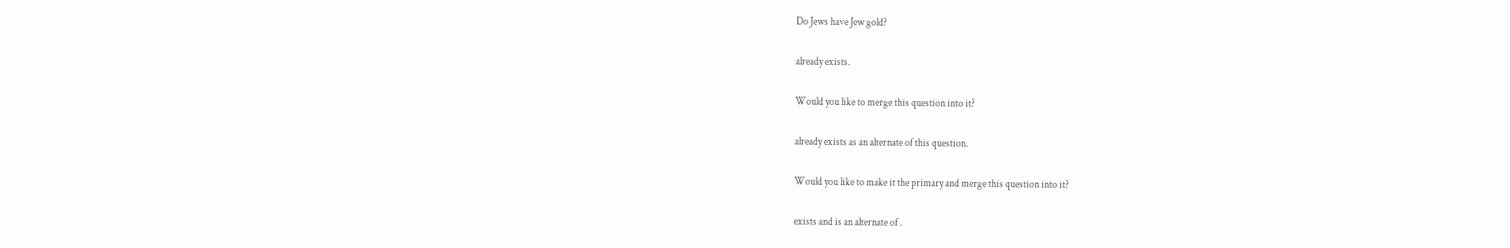Do Jews have Jew gold?

already exists.

Would you like to merge this question into it?

already exists as an alternate of this question.

Would you like to make it the primary and merge this question into it?

exists and is an alternate of .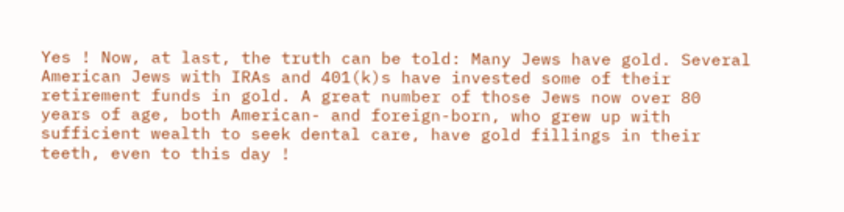Yes ! Now, at last, the truth can be told: Many Jews have gold. Several American Jews with IRAs and 401(k)s have invested some of their retirement funds in gold. A great number of those Jews now over 80 years of age, both American- and foreign-born, who grew up with sufficient wealth to seek dental care, have gold fillings in their teeth, even to this day !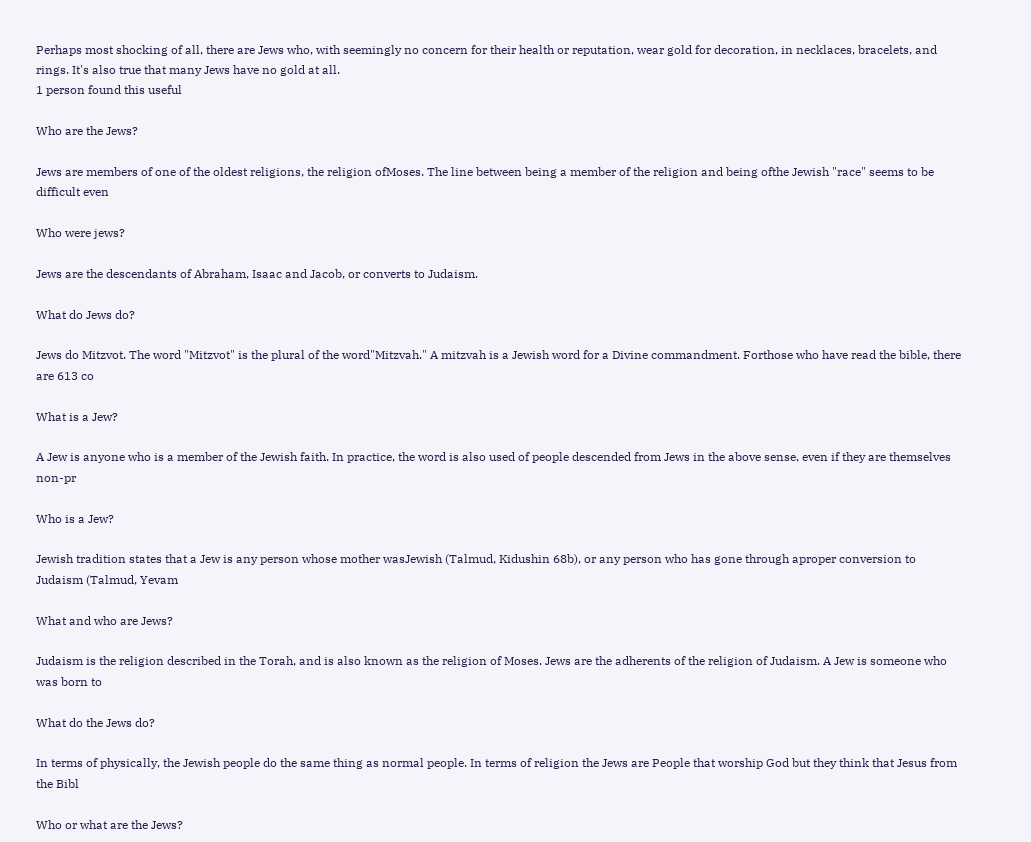Perhaps most shocking of all, there are Jews who, with seemingly no concern for their health or reputation, wear gold for decoration, in necklaces, bracelets, and rings. It's also true that many Jews have no gold at all.
1 person found this useful

Who are the Jews?

Jews are members of one of the oldest religions, the religion ofMoses. The line between being a member of the religion and being ofthe Jewish "race" seems to be difficult even

Who were jews?

Jews are the descendants of Abraham, Isaac and Jacob, or converts to Judaism.

What do Jews do?

Jews do Mitzvot. The word "Mitzvot" is the plural of the word"Mitzvah." A mitzvah is a Jewish word for a Divine commandment. Forthose who have read the bible, there are 613 co

What is a Jew?

A Jew is anyone who is a member of the Jewish faith. In practice, the word is also used of people descended from Jews in the above sense, even if they are themselves non-pr

Who is a Jew?

Jewish tradition states that a Jew is any person whose mother wasJewish (Talmud, Kidushin 68b), or any person who has gone through aproper conversion to Judaism (Talmud, Yevam

What and who are Jews?

Judaism is the religion described in the Torah, and is also known as the religion of Moses. Jews are the adherents of the religion of Judaism. A Jew is someone who was born to

What do the Jews do?

In terms of physically, the Jewish people do the same thing as normal people. In terms of religion the Jews are People that worship God but they think that Jesus from the Bibl

Who or what are the Jews?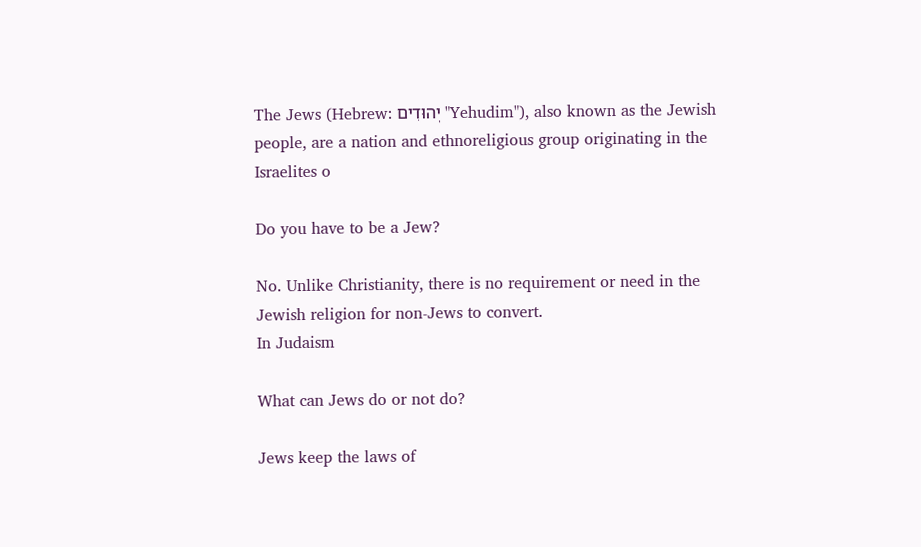The Jews (Hebrew: יְהוּדִים "Yehudim"), also known as the Jewish people, are a nation and ethnoreligious group originating in the Israelites o

Do you have to be a Jew?

No. Unlike Christianity, there is no requirement or need in the Jewish religion for non-Jews to convert.
In Judaism

What can Jews do or not do?

Jews keep the laws of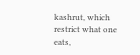kashrut, which restrict what one eats,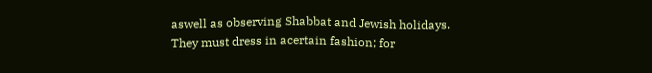aswell as observing Shabbat and Jewish holidays. They must dress in acertain fashion; for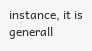instance, it is generall